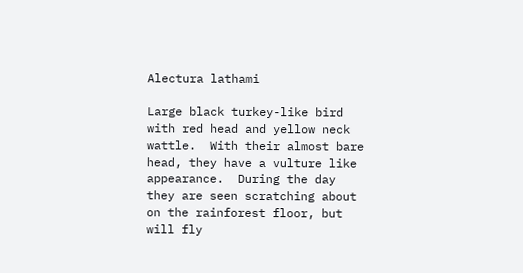Alectura lathami

Large black turkey-like bird with red head and yellow neck wattle.  With their almost bare head, they have a vulture like appearance.  During the day they are seen scratching about on the rainforest floor, but will fly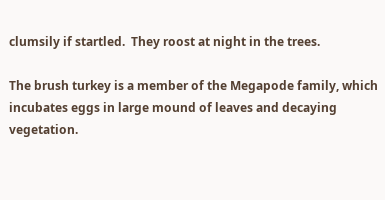clumsily if startled.  They roost at night in the trees.

The brush turkey is a member of the Megapode family, which incubates eggs in large mound of leaves and decaying vegetation.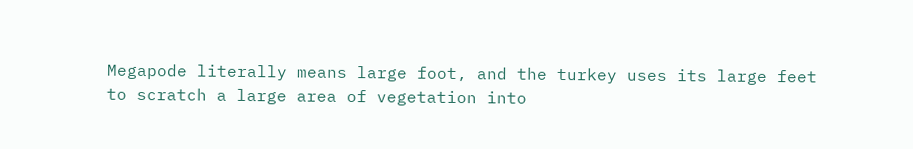Megapode literally means large foot, and the turkey uses its large feet to scratch a large area of vegetation into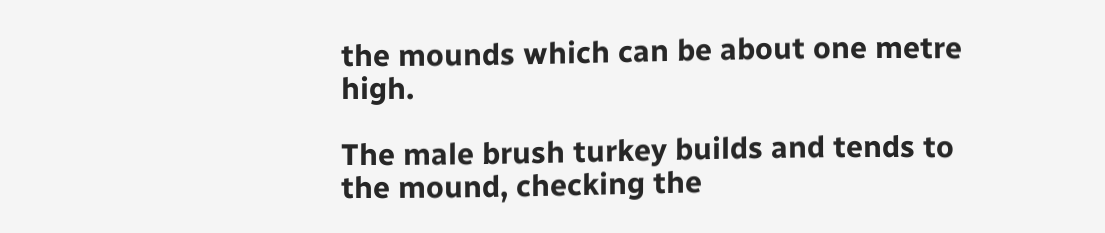the mounds which can be about one metre high.

The male brush turkey builds and tends to the mound, checking the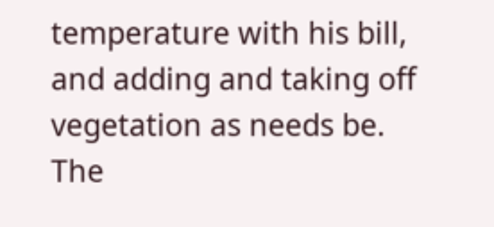temperature with his bill, and adding and taking off vegetation as needs be.  The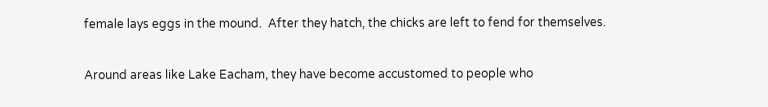female lays eggs in the mound.  After they hatch, the chicks are left to fend for themselves.

Around areas like Lake Eacham, they have become accustomed to people who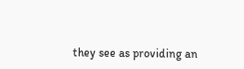they see as providing an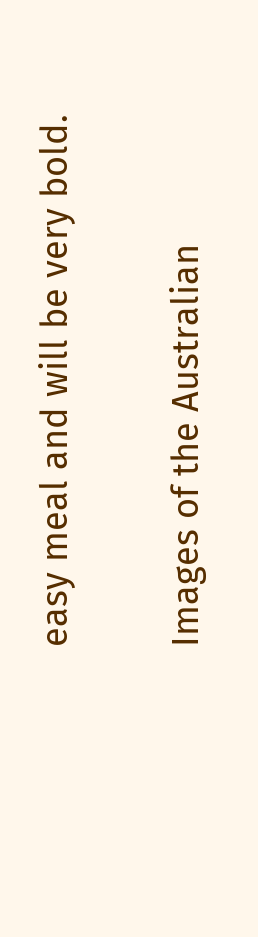easy meal and will be very bold.

Images of the Australian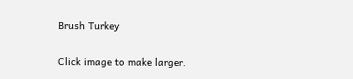Brush Turkey

Click image to make larger.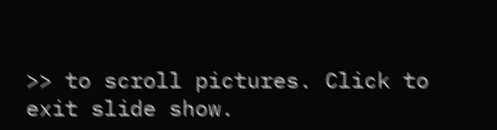>> to scroll pictures. Click to exit slide show.